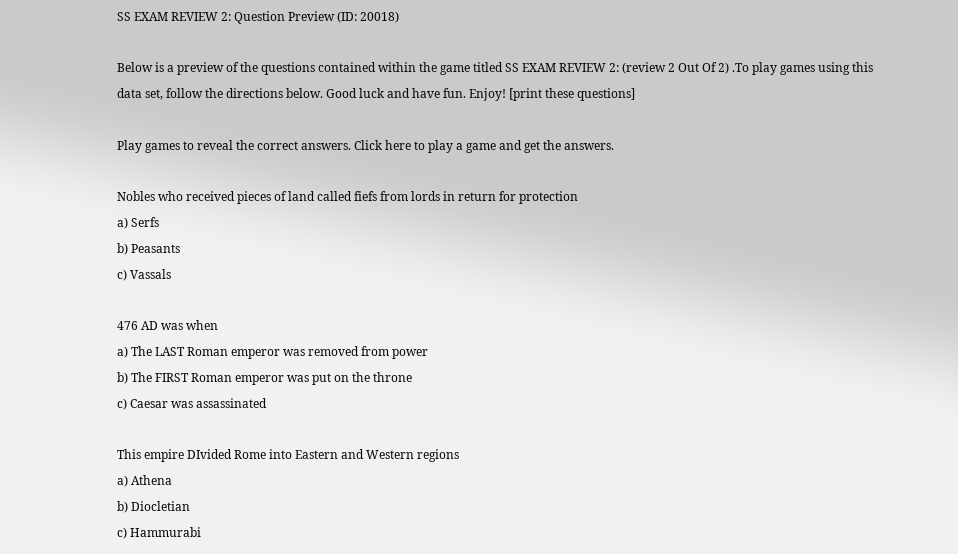SS EXAM REVIEW 2: Question Preview (ID: 20018)

Below is a preview of the questions contained within the game titled SS EXAM REVIEW 2: (review 2 Out Of 2) .To play games using this data set, follow the directions below. Good luck and have fun. Enjoy! [print these questions]

Play games to reveal the correct answers. Click here to play a game and get the answers.

Nobles who received pieces of land called fiefs from lords in return for protection
a) Serfs
b) Peasants
c) Vassals

476 AD was when
a) The LAST Roman emperor was removed from power
b) The FIRST Roman emperor was put on the throne
c) Caesar was assassinated

This empire DIvided Rome into Eastern and Western regions
a) Athena
b) Diocletian
c) Hammurabi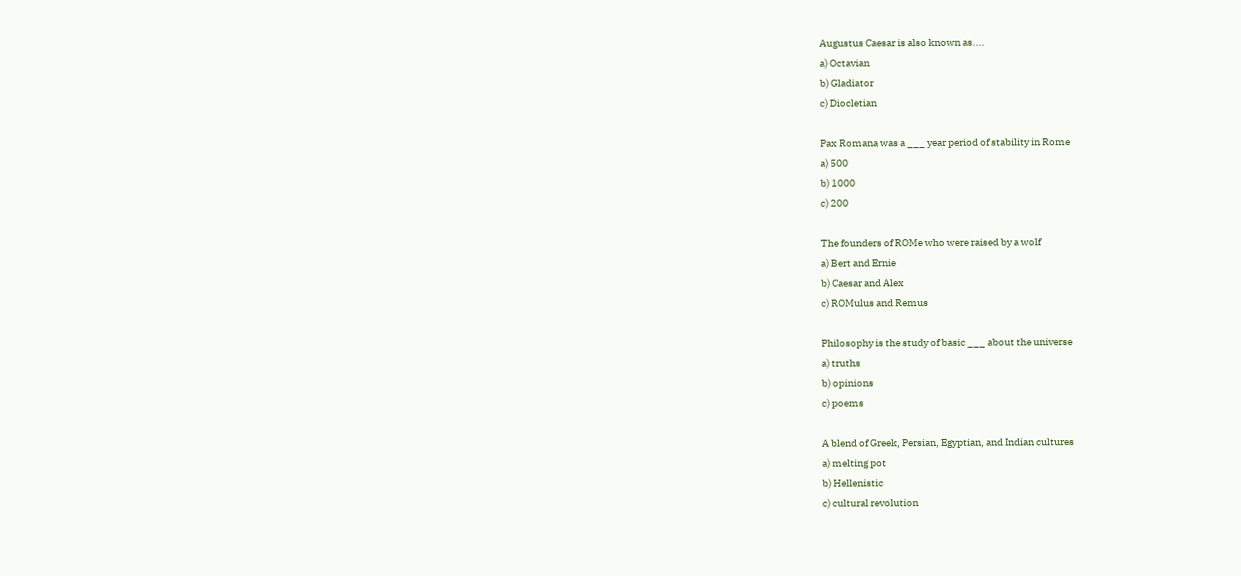Augustus Caesar is also known as....
a) Octavian
b) Gladiator
c) Diocletian

Pax Romana was a ___ year period of stability in Rome
a) 500
b) 1000
c) 200

The founders of ROMe who were raised by a wolf
a) Bert and Ernie
b) Caesar and Alex
c) ROMulus and Remus

Philosophy is the study of basic ___ about the universe
a) truths
b) opinions
c) poems

A blend of Greek, Persian, Egyptian, and Indian cultures
a) melting pot
b) Hellenistic
c) cultural revolution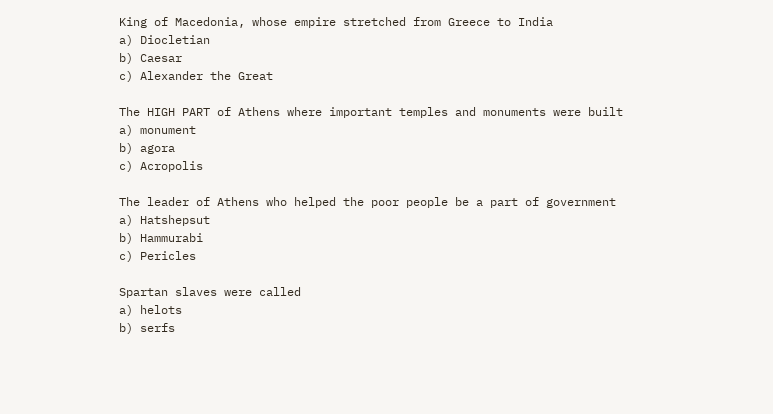King of Macedonia, whose empire stretched from Greece to India
a) Diocletian
b) Caesar
c) Alexander the Great

The HIGH PART of Athens where important temples and monuments were built
a) monument
b) agora
c) Acropolis

The leader of Athens who helped the poor people be a part of government
a) Hatshepsut
b) Hammurabi
c) Pericles

Spartan slaves were called
a) helots
b) serfs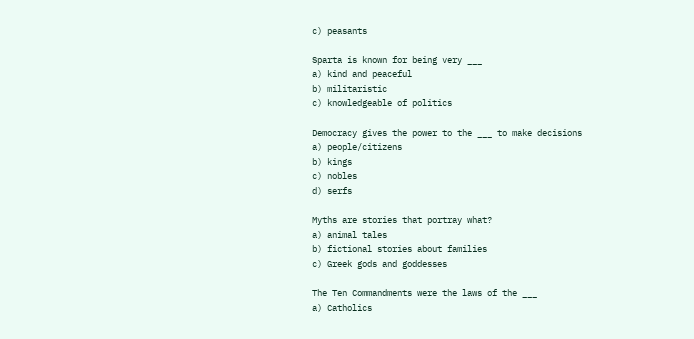c) peasants

Sparta is known for being very ___
a) kind and peaceful
b) militaristic
c) knowledgeable of politics

Democracy gives the power to the ___ to make decisions
a) people/citizens
b) kings
c) nobles
d) serfs

Myths are stories that portray what?
a) animal tales
b) fictional stories about families
c) Greek gods and goddesses

The Ten Commandments were the laws of the ___
a) Catholics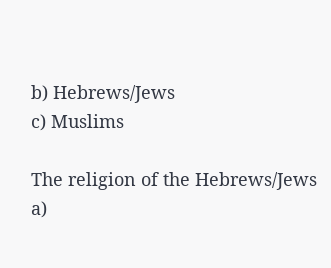b) Hebrews/Jews
c) Muslims

The religion of the Hebrews/Jews
a)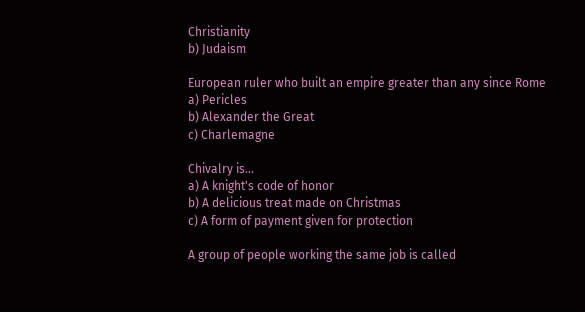Christianity
b) Judaism

European ruler who built an empire greater than any since Rome
a) Pericles
b) Alexander the Great
c) Charlemagne

Chivalry is...
a) A knight's code of honor
b) A delicious treat made on Christmas
c) A form of payment given for protection

A group of people working the same job is called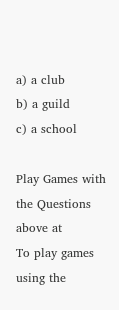a) a club
b) a guild
c) a school

Play Games with the Questions above at
To play games using the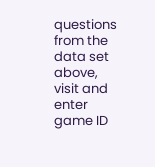questions from the data set above, visit and enter game ID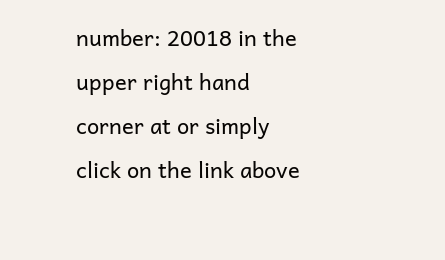number: 20018 in the upper right hand corner at or simply click on the link above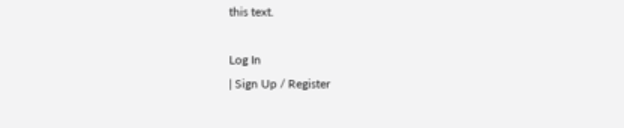this text.

Log In
| Sign Up / Register